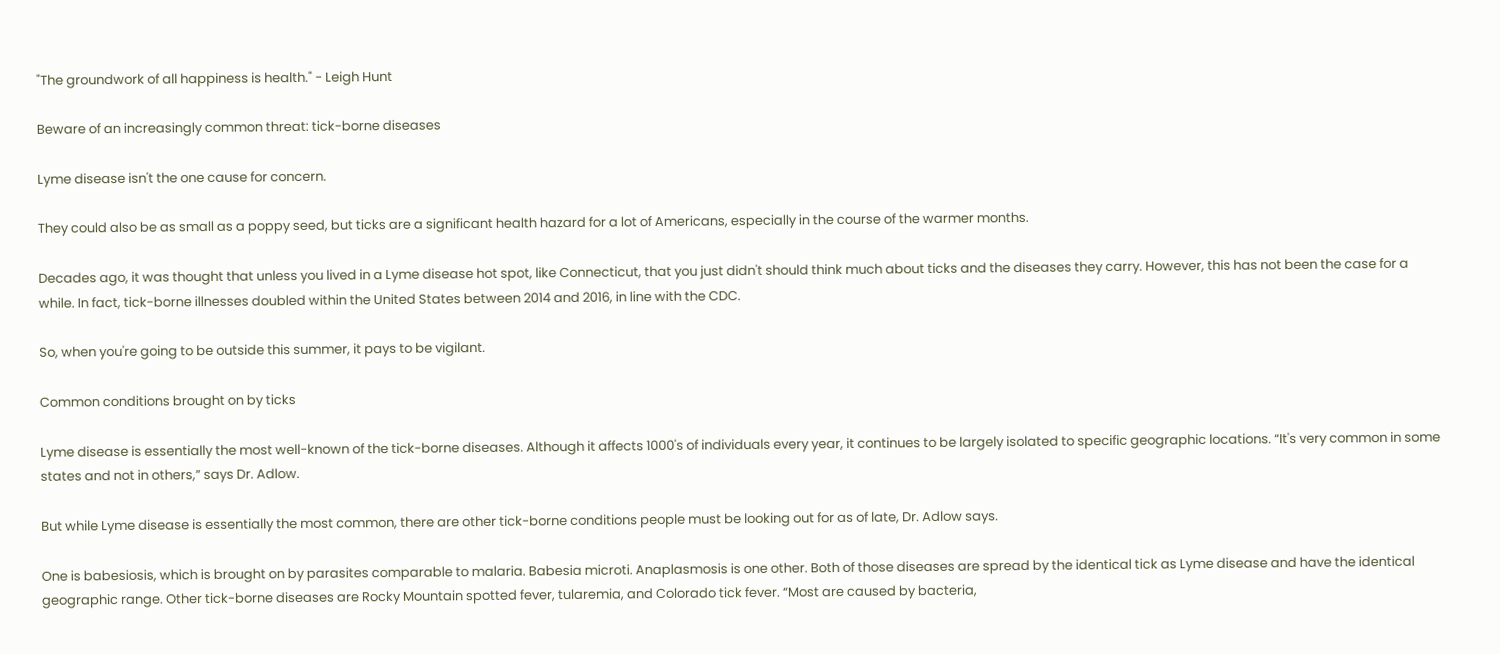"The groundwork of all happiness is health." - Leigh Hunt

Beware of an increasingly common threat: tick-borne diseases

Lyme disease isn't the one cause for concern.

They could also be as small as a poppy seed, but ticks are a significant health hazard for a lot of Americans, especially in the course of the warmer months.

Decades ago, it was thought that unless you lived in a Lyme disease hot spot, like Connecticut, that you just didn't should think much about ticks and the diseases they carry. However, this has not been the case for a while. In fact, tick-borne illnesses doubled within the United States between 2014 and 2016, in line with the CDC.

So, when you're going to be outside this summer, it pays to be vigilant.

Common conditions brought on by ticks

Lyme disease is essentially the most well-known of the tick-borne diseases. Although it affects 1000's of individuals every year, it continues to be largely isolated to specific geographic locations. “It's very common in some states and not in others,” says Dr. Adlow.

But while Lyme disease is essentially the most common, there are other tick-borne conditions people must be looking out for as of late, Dr. Adlow says.

One is babesiosis, which is brought on by parasites comparable to malaria. Babesia microti. Anaplasmosis is one other. Both of those diseases are spread by the identical tick as Lyme disease and have the identical geographic range. Other tick-borne diseases are Rocky Mountain spotted fever, tularemia, and Colorado tick fever. “Most are caused by bacteria,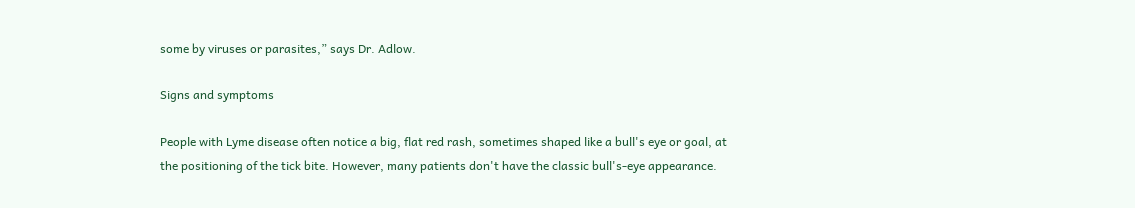some by viruses or parasites,” says Dr. Adlow.

Signs and symptoms

People with Lyme disease often notice a big, flat red rash, sometimes shaped like a bull's eye or goal, at the positioning of the tick bite. However, many patients don't have the classic bull's-eye appearance.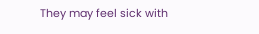They may feel sick with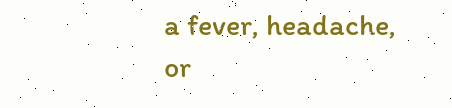a fever, headache, or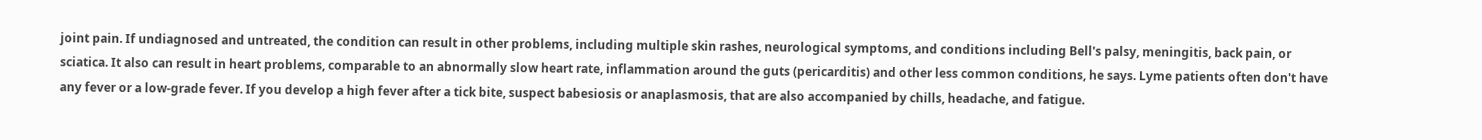joint pain. If undiagnosed and untreated, the condition can result in other problems, including multiple skin rashes, neurological symptoms, and conditions including Bell's palsy, meningitis, back pain, or sciatica. It also can result in heart problems, comparable to an abnormally slow heart rate, inflammation around the guts (pericarditis) and other less common conditions, he says. Lyme patients often don't have any fever or a low-grade fever. If you develop a high fever after a tick bite, suspect babesiosis or anaplasmosis, that are also accompanied by chills, headache, and fatigue.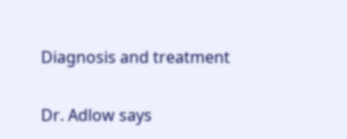Diagnosis and treatment

Dr. Adlow says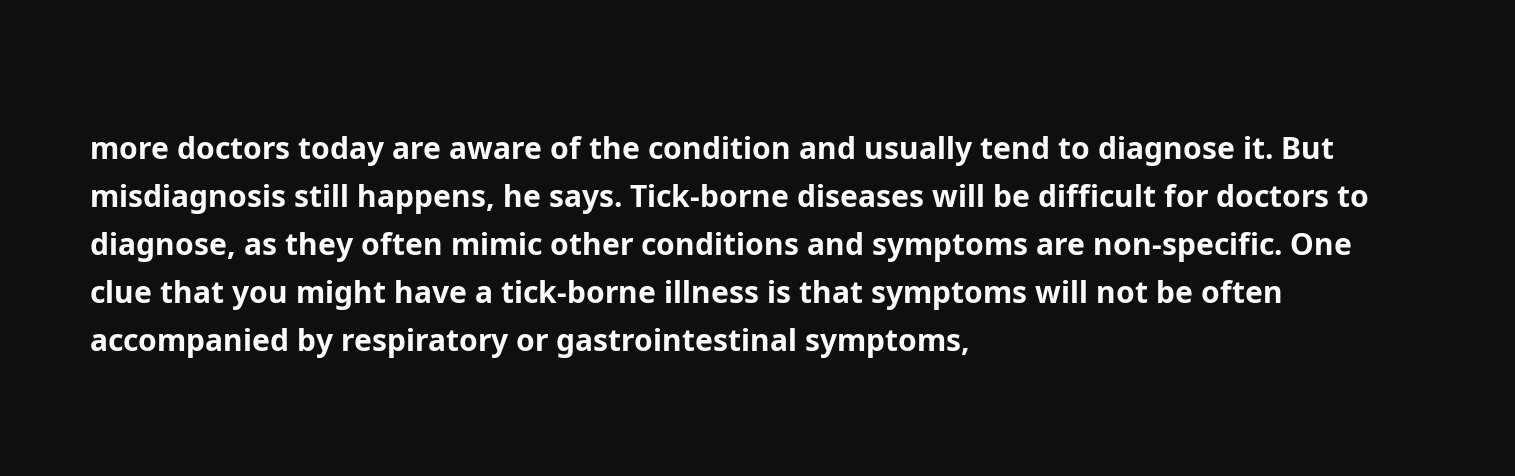more doctors today are aware of the condition and usually tend to diagnose it. But misdiagnosis still happens, he says. Tick-borne diseases will be difficult for doctors to diagnose, as they often mimic other conditions and symptoms are non-specific. One clue that you might have a tick-borne illness is that symptoms will not be often accompanied by respiratory or gastrointestinal symptoms,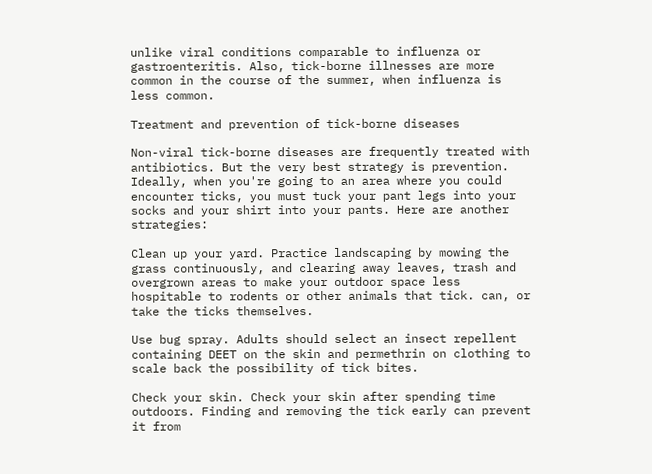unlike viral conditions comparable to influenza or gastroenteritis. Also, tick-borne illnesses are more common in the course of the summer, when influenza is less common.

Treatment and prevention of tick-borne diseases

Non-viral tick-borne diseases are frequently treated with antibiotics. But the very best strategy is prevention. Ideally, when you're going to an area where you could encounter ticks, you must tuck your pant legs into your socks and your shirt into your pants. Here are another strategies:

Clean up your yard. Practice landscaping by mowing the grass continuously, and clearing away leaves, trash and overgrown areas to make your outdoor space less hospitable to rodents or other animals that tick. can, or take the ticks themselves.

Use bug spray. Adults should select an insect repellent containing DEET on the skin and permethrin on clothing to scale back the possibility of tick bites.

Check your skin. Check your skin after spending time outdoors. Finding and removing the tick early can prevent it from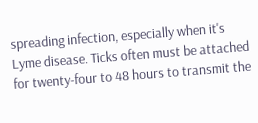spreading infection, especially when it's Lyme disease. Ticks often must be attached for twenty-four to 48 hours to transmit the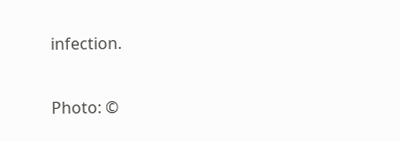infection.

Photo: ©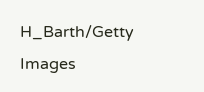H_Barth/Getty Images